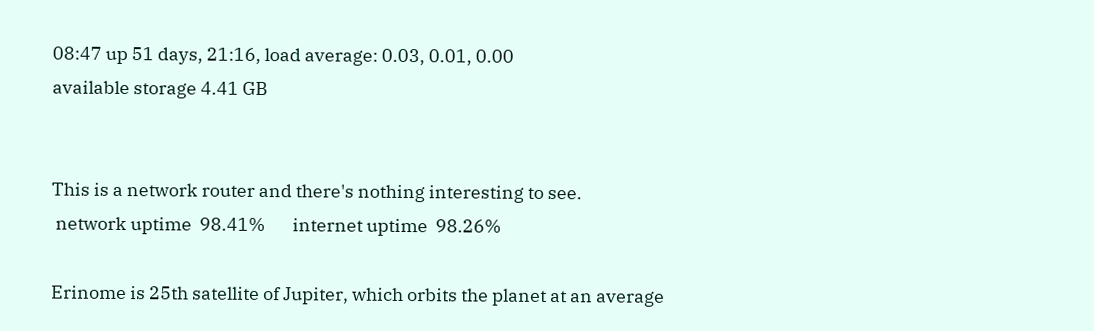08:47 up 51 days, 21:16, load average: 0.03, 0.01, 0.00
available storage 4.41 GB


This is a network router and there's nothing interesting to see.
 network uptime  98.41%       internet uptime  98.26%

Erinome is 25th satellite of Jupiter, which orbits the planet at an average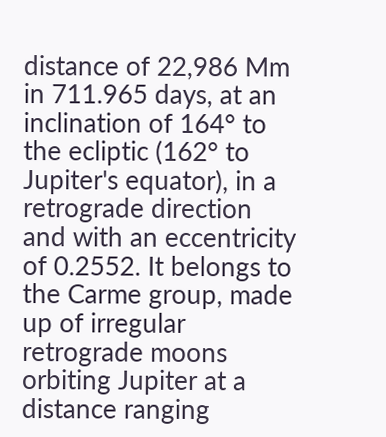distance of 22,986 Mm in 711.965 days, at an inclination of 164° to the ecliptic (162° to Jupiter's equator), in a retrograde direction and with an eccentricity of 0.2552. It belongs to the Carme group, made up of irregular retrograde moons orbiting Jupiter at a distance ranging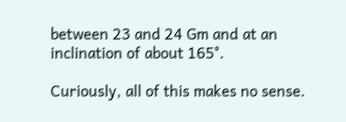between 23 and 24 Gm and at an inclination of about 165°.

Curiously, all of this makes no sense.